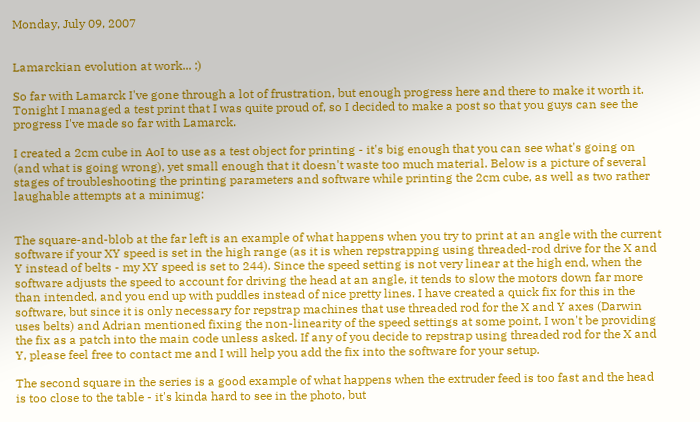Monday, July 09, 2007


Lamarckian evolution at work... :)

So far with Lamarck I've gone through a lot of frustration, but enough progress here and there to make it worth it. Tonight I managed a test print that I was quite proud of, so I decided to make a post so that you guys can see the progress I've made so far with Lamarck.

I created a 2cm cube in AoI to use as a test object for printing - it's big enough that you can see what's going on (and what is going wrong), yet small enough that it doesn't waste too much material. Below is a picture of several stages of troubleshooting the printing parameters and software while printing the 2cm cube, as well as two rather laughable attempts at a minimug:


The square-and-blob at the far left is an example of what happens when you try to print at an angle with the current software if your XY speed is set in the high range (as it is when repstrapping using threaded-rod drive for the X and Y instead of belts - my XY speed is set to 244). Since the speed setting is not very linear at the high end, when the software adjusts the speed to account for driving the head at an angle, it tends to slow the motors down far more than intended, and you end up with puddles instead of nice pretty lines. I have created a quick fix for this in the software, but since it is only necessary for repstrap machines that use threaded rod for the X and Y axes (Darwin uses belts) and Adrian mentioned fixing the non-linearity of the speed settings at some point, I won't be providing the fix as a patch into the main code unless asked. If any of you decide to repstrap using threaded rod for the X and Y, please feel free to contact me and I will help you add the fix into the software for your setup.

The second square in the series is a good example of what happens when the extruder feed is too fast and the head is too close to the table - it's kinda hard to see in the photo, but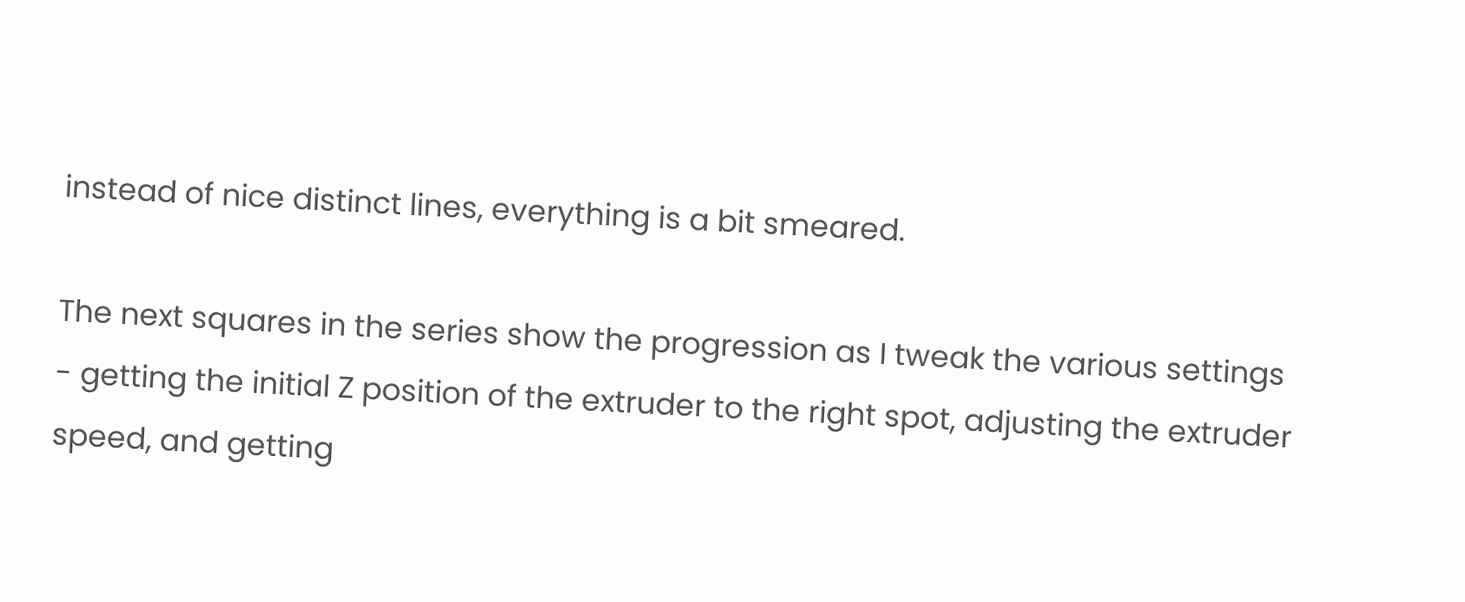instead of nice distinct lines, everything is a bit smeared.

The next squares in the series show the progression as I tweak the various settings - getting the initial Z position of the extruder to the right spot, adjusting the extruder speed, and getting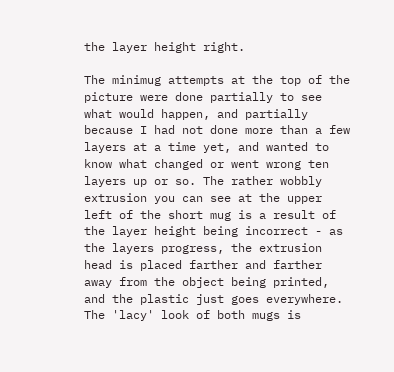the layer height right.

The minimug attempts at the top of the picture were done partially to see what would happen, and partially because I had not done more than a few layers at a time yet, and wanted to know what changed or went wrong ten layers up or so. The rather wobbly extrusion you can see at the upper left of the short mug is a result of the layer height being incorrect - as the layers progress, the extrusion head is placed farther and farther away from the object being printed, and the plastic just goes everywhere. The 'lacy' look of both mugs is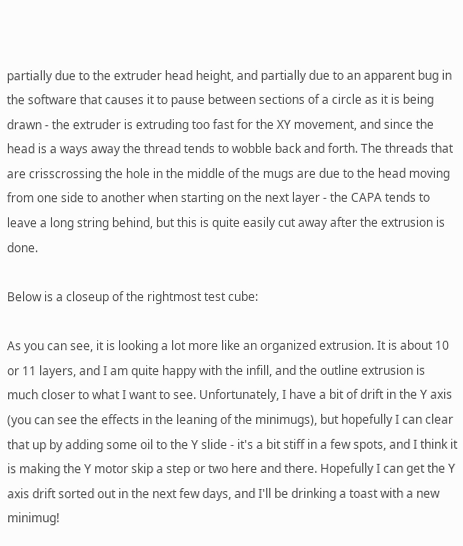partially due to the extruder head height, and partially due to an apparent bug in the software that causes it to pause between sections of a circle as it is being drawn - the extruder is extruding too fast for the XY movement, and since the head is a ways away the thread tends to wobble back and forth. The threads that are crisscrossing the hole in the middle of the mugs are due to the head moving from one side to another when starting on the next layer - the CAPA tends to leave a long string behind, but this is quite easily cut away after the extrusion is done.

Below is a closeup of the rightmost test cube:

As you can see, it is looking a lot more like an organized extrusion. It is about 10 or 11 layers, and I am quite happy with the infill, and the outline extrusion is much closer to what I want to see. Unfortunately, I have a bit of drift in the Y axis (you can see the effects in the leaning of the minimugs), but hopefully I can clear that up by adding some oil to the Y slide - it's a bit stiff in a few spots, and I think it is making the Y motor skip a step or two here and there. Hopefully I can get the Y axis drift sorted out in the next few days, and I'll be drinking a toast with a new minimug!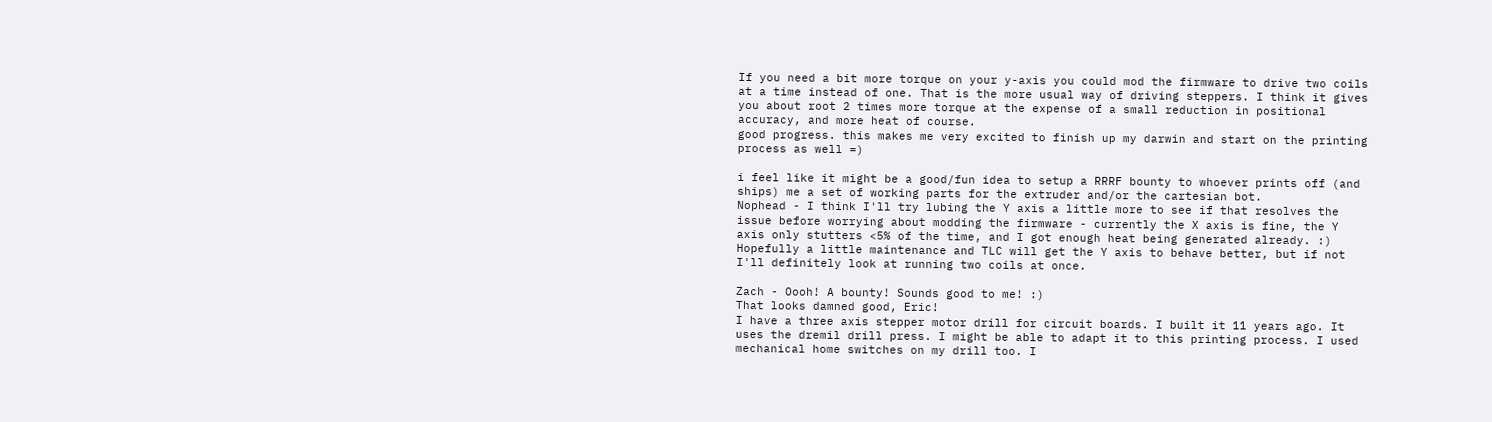If you need a bit more torque on your y-axis you could mod the firmware to drive two coils at a time instead of one. That is the more usual way of driving steppers. I think it gives you about root 2 times more torque at the expense of a small reduction in positional accuracy, and more heat of course.
good progress. this makes me very excited to finish up my darwin and start on the printing process as well =)

i feel like it might be a good/fun idea to setup a RRRF bounty to whoever prints off (and ships) me a set of working parts for the extruder and/or the cartesian bot.
Nophead - I think I'll try lubing the Y axis a little more to see if that resolves the issue before worrying about modding the firmware - currently the X axis is fine, the Y axis only stutters <5% of the time, and I got enough heat being generated already. :) Hopefully a little maintenance and TLC will get the Y axis to behave better, but if not I'll definitely look at running two coils at once.

Zach - Oooh! A bounty! Sounds good to me! :)
That looks damned good, Eric!
I have a three axis stepper motor drill for circuit boards. I built it 11 years ago. It uses the dremil drill press. I might be able to adapt it to this printing process. I used mechanical home switches on my drill too. I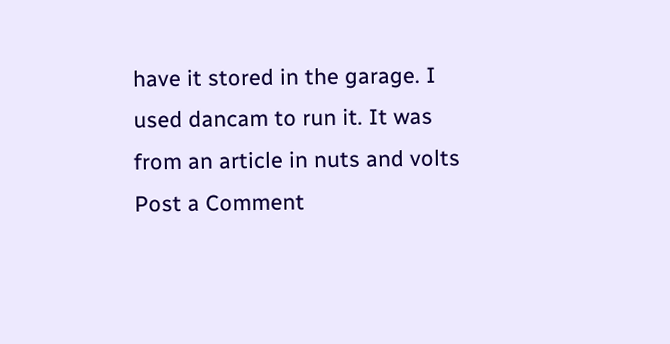have it stored in the garage. I used dancam to run it. It was from an article in nuts and volts
Post a Comment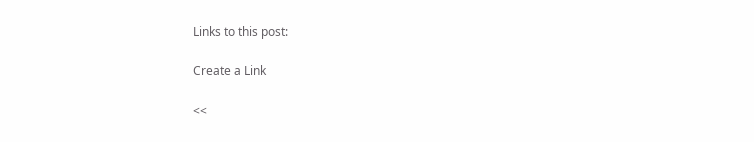Links to this post:

Create a Link

<<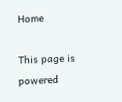Home

This page is powered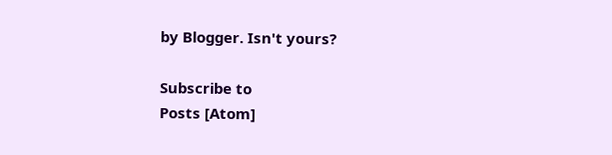by Blogger. Isn't yours?

Subscribe to
Posts [Atom]